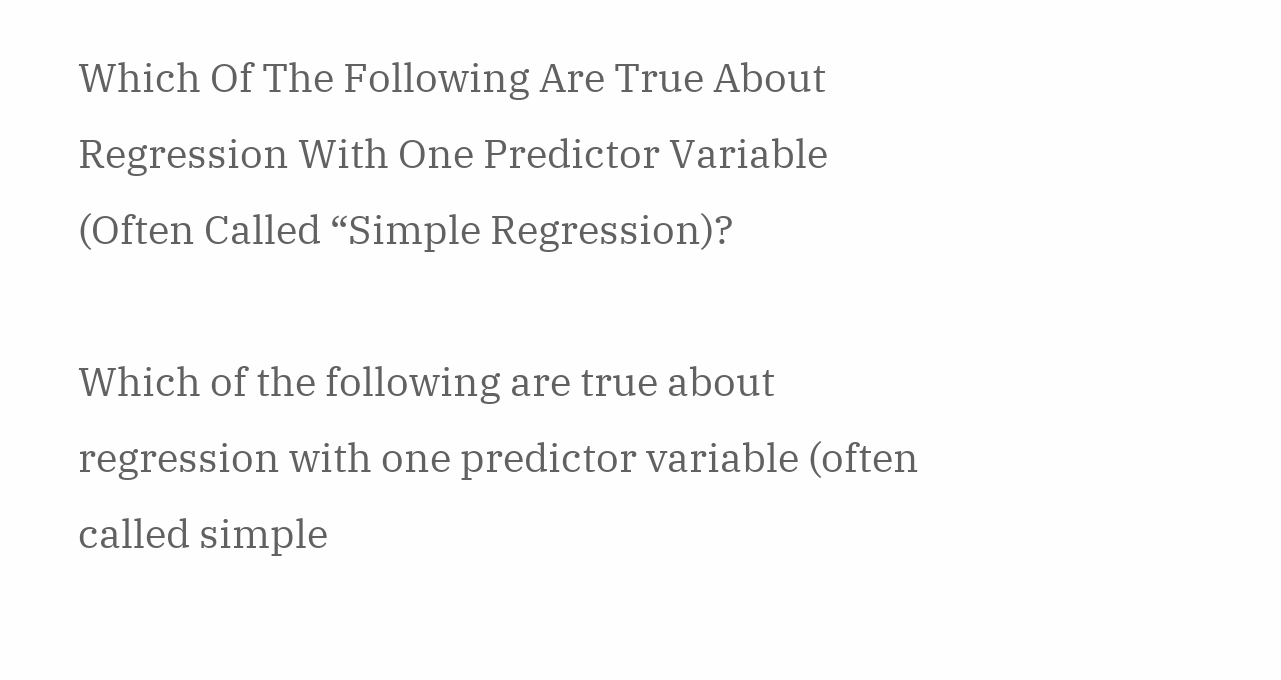Which Of The Following Are True About Regression With One Predictor Variable (Often Called “Simple Regression)?

Which of the following are true about regression with one predictor variable (often called simple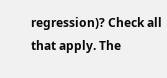regression)? Check all that apply. The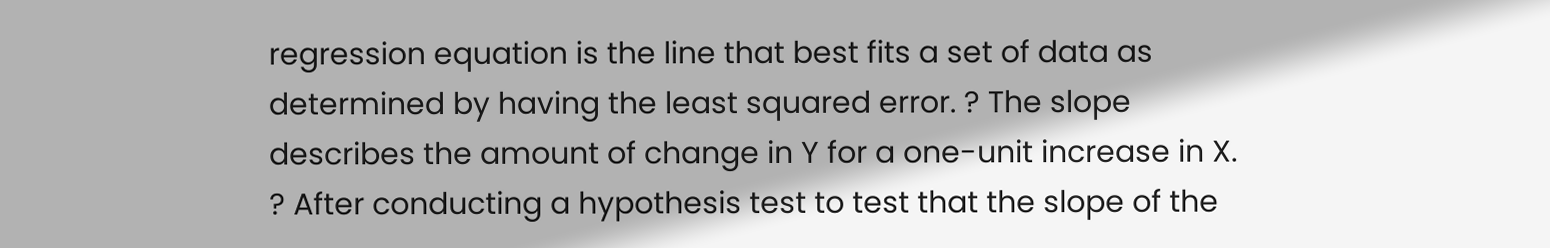regression equation is the line that best fits a set of data as determined by having the least squared error. ? The slope describes the amount of change in Y for a one-unit increase in X. ? After conducting a hypothesis test to test that the slope of the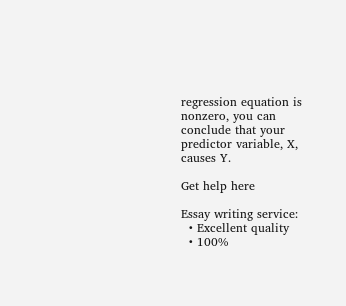regression equation is nonzero, you can conclude that your predictor variable, X, causes Y.

Get help here

Essay writing service:
  • Excellent quality
  • 100%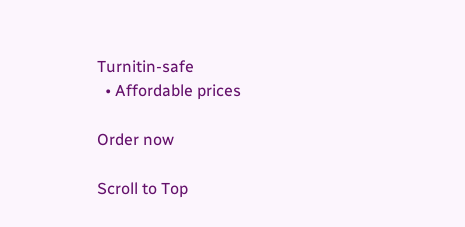Turnitin-safe
  • Affordable prices

Order now

Scroll to Top